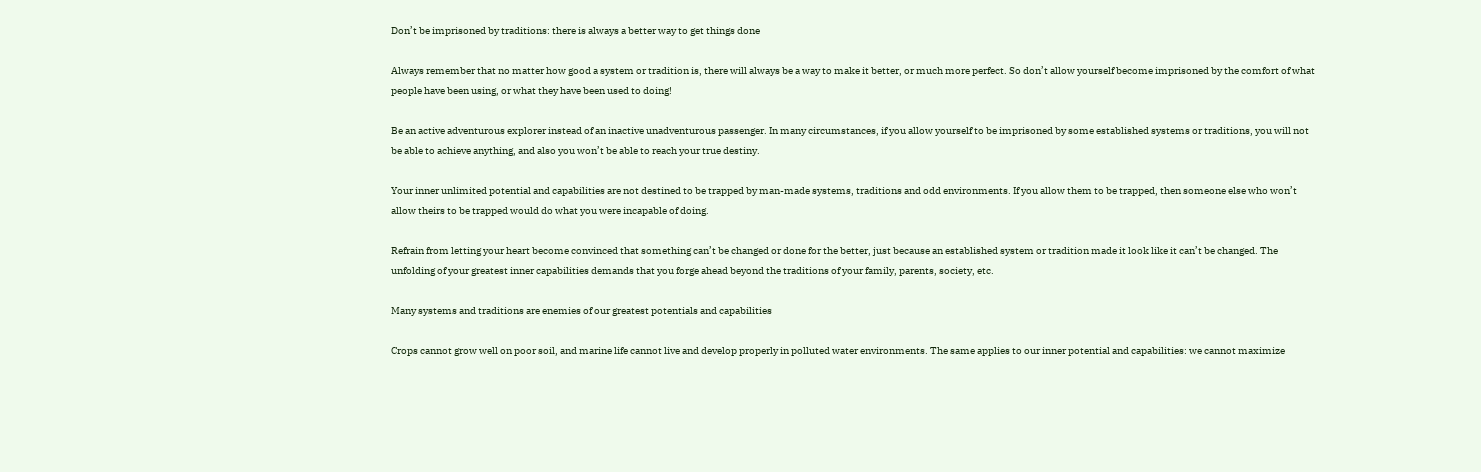Don’t be imprisoned by traditions: there is always a better way to get things done

Always remember that no matter how good a system or tradition is, there will always be a way to make it better, or much more perfect. So don’t allow yourself become imprisoned by the comfort of what people have been using, or what they have been used to doing!

Be an active adventurous explorer instead of an inactive unadventurous passenger. In many circumstances, if you allow yourself to be imprisoned by some established systems or traditions, you will not be able to achieve anything, and also you won’t be able to reach your true destiny.

Your inner unlimited potential and capabilities are not destined to be trapped by man-made systems, traditions and odd environments. If you allow them to be trapped, then someone else who won’t allow theirs to be trapped would do what you were incapable of doing.

Refrain from letting your heart become convinced that something can’t be changed or done for the better, just because an established system or tradition made it look like it can’t be changed. The unfolding of your greatest inner capabilities demands that you forge ahead beyond the traditions of your family, parents, society, etc.

Many systems and traditions are enemies of our greatest potentials and capabilities

Crops cannot grow well on poor soil, and marine life cannot live and develop properly in polluted water environments. The same applies to our inner potential and capabilities: we cannot maximize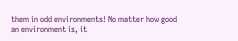them in odd environments! No matter how good an environment is, it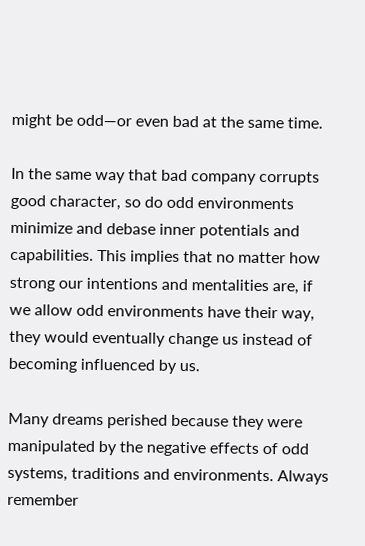might be odd—or even bad at the same time.

In the same way that bad company corrupts good character, so do odd environments minimize and debase inner potentials and capabilities. This implies that no matter how strong our intentions and mentalities are, if we allow odd environments have their way, they would eventually change us instead of becoming influenced by us.

Many dreams perished because they were manipulated by the negative effects of odd systems, traditions and environments. Always remember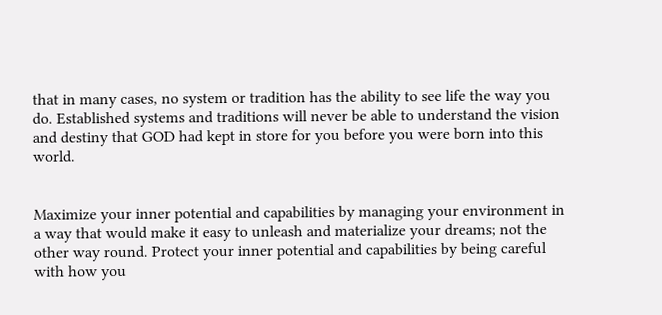that in many cases, no system or tradition has the ability to see life the way you do. Established systems and traditions will never be able to understand the vision and destiny that GOD had kept in store for you before you were born into this world.


Maximize your inner potential and capabilities by managing your environment in a way that would make it easy to unleash and materialize your dreams; not the other way round. Protect your inner potential and capabilities by being careful with how you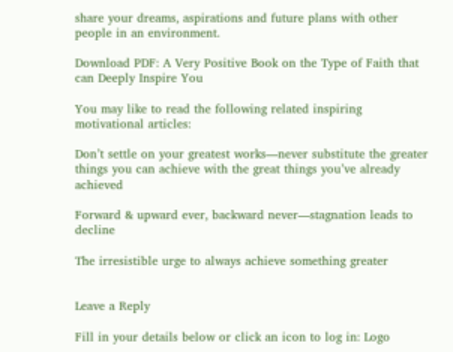share your dreams, aspirations and future plans with other people in an environment.

Download PDF: A Very Positive Book on the Type of Faith that can Deeply Inspire You

You may like to read the following related inspiring motivational articles:

Don’t settle on your greatest works—never substitute the greater things you can achieve with the great things you’ve already achieved

Forward & upward ever, backward never—stagnation leads to decline

The irresistible urge to always achieve something greater


Leave a Reply

Fill in your details below or click an icon to log in: Logo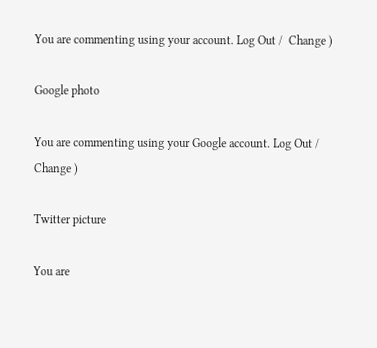You are commenting using your account. Log Out /  Change )

Google photo

You are commenting using your Google account. Log Out /  Change )

Twitter picture

You are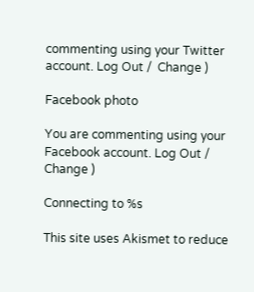commenting using your Twitter account. Log Out /  Change )

Facebook photo

You are commenting using your Facebook account. Log Out /  Change )

Connecting to %s

This site uses Akismet to reduce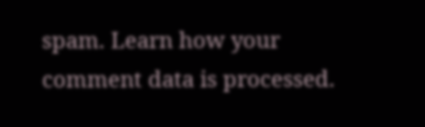spam. Learn how your comment data is processed.